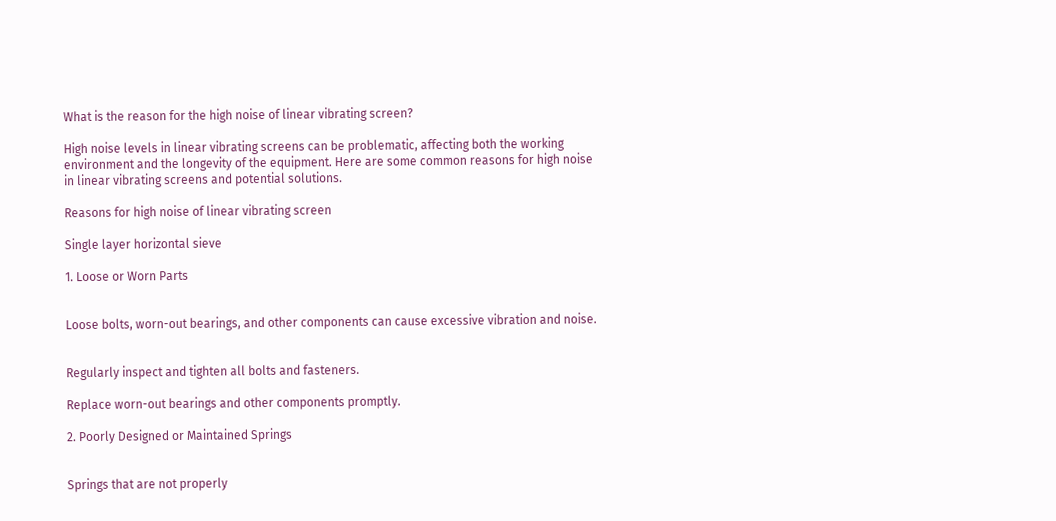What is the reason for the high noise of linear vibrating screen?

High noise levels in linear vibrating screens can be problematic, affecting both the working environment and the longevity of the equipment. Here are some common reasons for high noise in linear vibrating screens and potential solutions.

Reasons for high noise of linear vibrating screen

Single layer horizontal sieve

1. Loose or Worn Parts


Loose bolts, worn-out bearings, and other components can cause excessive vibration and noise.


Regularly inspect and tighten all bolts and fasteners.

Replace worn-out bearings and other components promptly.

2. Poorly Designed or Maintained Springs


Springs that are not properly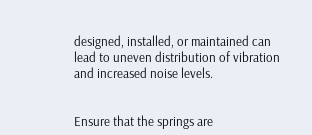designed, installed, or maintained can lead to uneven distribution of vibration and increased noise levels.


Ensure that the springs are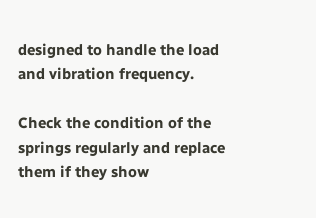designed to handle the load and vibration frequency.

Check the condition of the springs regularly and replace them if they show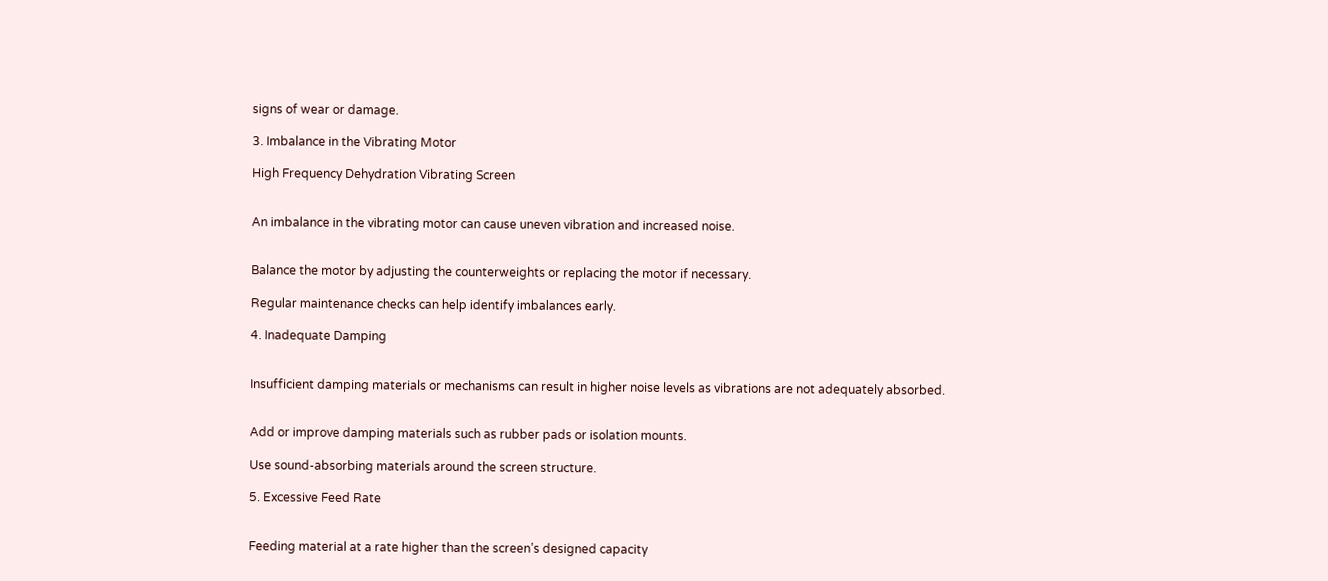signs of wear or damage.

3. Imbalance in the Vibrating Motor

High Frequency Dehydration Vibrating Screen


An imbalance in the vibrating motor can cause uneven vibration and increased noise.


Balance the motor by adjusting the counterweights or replacing the motor if necessary.

Regular maintenance checks can help identify imbalances early.

4. Inadequate Damping


Insufficient damping materials or mechanisms can result in higher noise levels as vibrations are not adequately absorbed.


Add or improve damping materials such as rubber pads or isolation mounts.

Use sound-absorbing materials around the screen structure.

5. Excessive Feed Rate


Feeding material at a rate higher than the screen’s designed capacity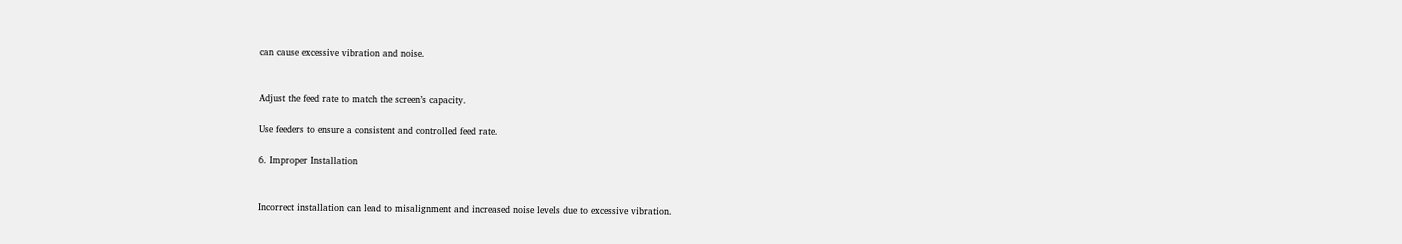can cause excessive vibration and noise.


Adjust the feed rate to match the screen’s capacity.

Use feeders to ensure a consistent and controlled feed rate.

6. Improper Installation


Incorrect installation can lead to misalignment and increased noise levels due to excessive vibration.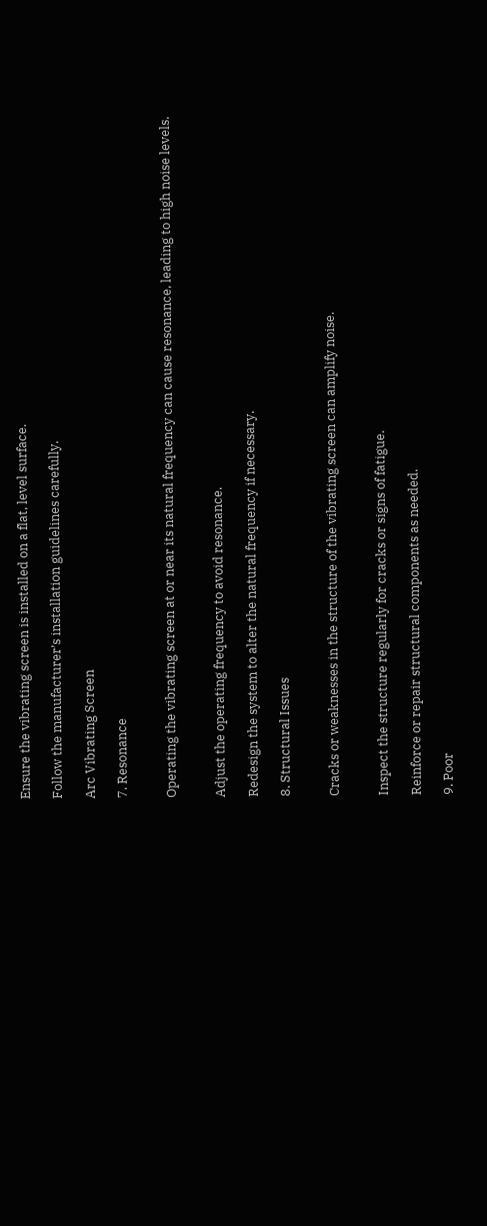Ensure the vibrating screen is installed on a flat, level surface.

Follow the manufacturer’s installation guidelines carefully.

Arc Vibrating Screen

7. Resonance


Operating the vibrating screen at or near its natural frequency can cause resonance, leading to high noise levels.


Adjust the operating frequency to avoid resonance.

Redesign the system to alter the natural frequency if necessary.

8. Structural Issues


Cracks or weaknesses in the structure of the vibrating screen can amplify noise.


Inspect the structure regularly for cracks or signs of fatigue.

Reinforce or repair structural components as needed.

9. Poor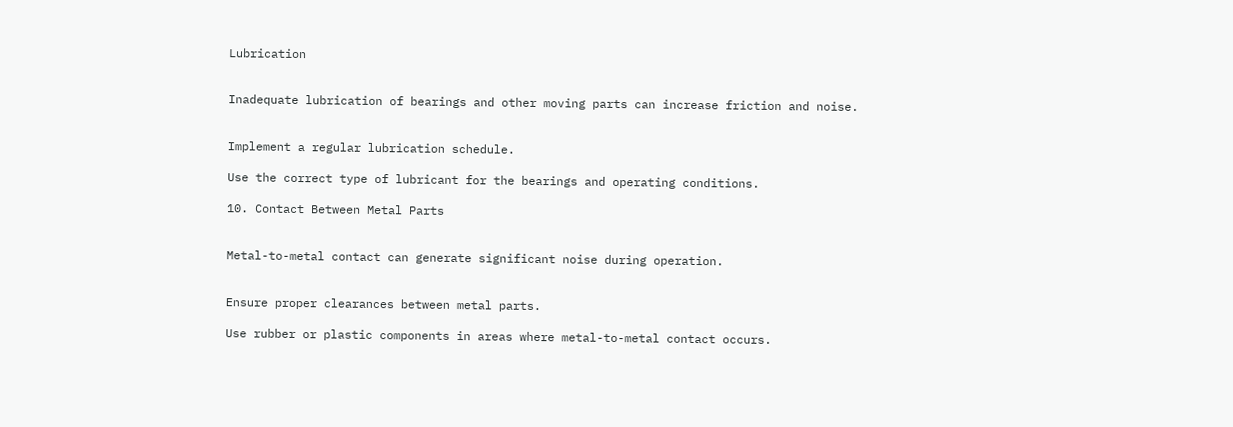Lubrication


Inadequate lubrication of bearings and other moving parts can increase friction and noise.


Implement a regular lubrication schedule.

Use the correct type of lubricant for the bearings and operating conditions.

10. Contact Between Metal Parts


Metal-to-metal contact can generate significant noise during operation.


Ensure proper clearances between metal parts.

Use rubber or plastic components in areas where metal-to-metal contact occurs.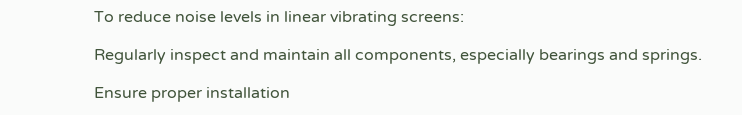To reduce noise levels in linear vibrating screens:

Regularly inspect and maintain all components, especially bearings and springs.

Ensure proper installation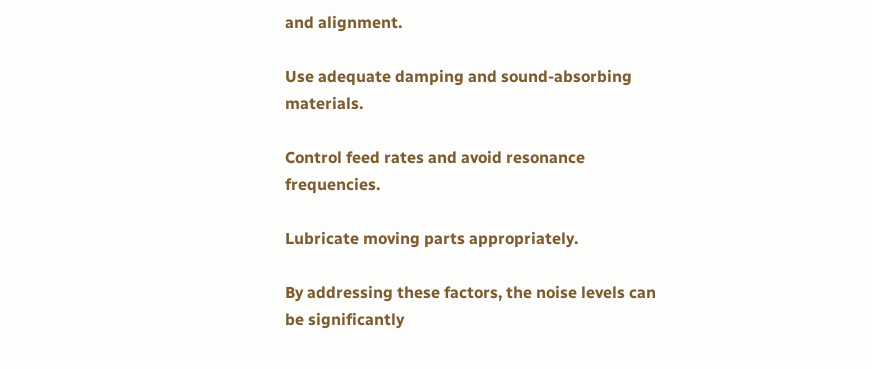and alignment.

Use adequate damping and sound-absorbing materials.

Control feed rates and avoid resonance frequencies.

Lubricate moving parts appropriately.

By addressing these factors, the noise levels can be significantly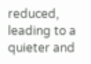reduced, leading to a quieter and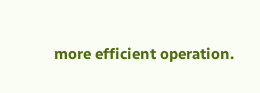more efficient operation.